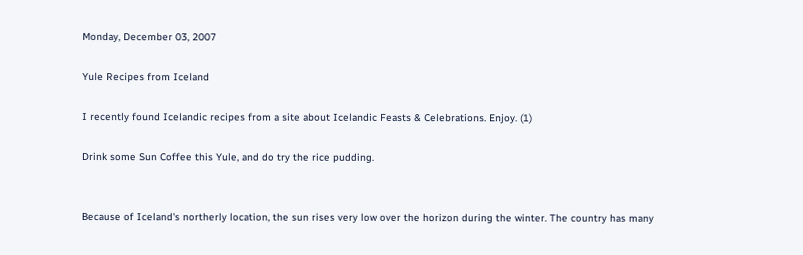Monday, December 03, 2007

Yule Recipes from Iceland

I recently found Icelandic recipes from a site about Icelandic Feasts & Celebrations. Enjoy. (1)

Drink some Sun Coffee this Yule, and do try the rice pudding.


Because of Iceland's northerly location, the sun rises very low over the horizon during the winter. The country has many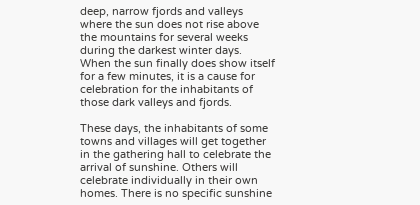deep, narrow fjords and valleys where the sun does not rise above the mountains for several weeks during the darkest winter days. When the sun finally does show itself for a few minutes, it is a cause for celebration for the inhabitants of those dark valleys and fjords.

These days, the inhabitants of some towns and villages will get together in the gathering hall to celebrate the arrival of sunshine. Others will celebrate individually in their own homes. There is no specific sunshine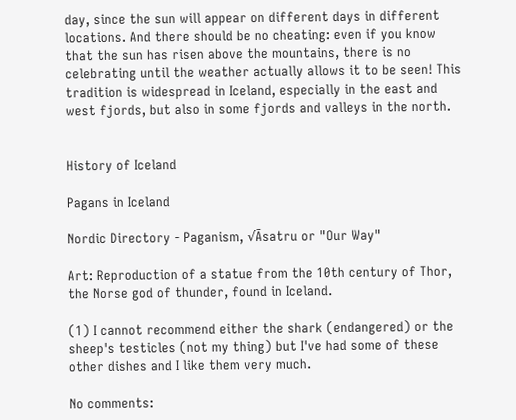day, since the sun will appear on different days in different locations. And there should be no cheating: even if you know that the sun has risen above the mountains, there is no celebrating until the weather actually allows it to be seen! This tradition is widespread in Iceland, especially in the east and west fjords, but also in some fjords and valleys in the north.


History of Iceland

Pagans in Iceland

Nordic Directory - Paganism, √Āsatru or "Our Way"

Art: Reproduction of a statue from the 10th century of Thor, the Norse god of thunder, found in Iceland.

(1) I cannot recommend either the shark (endangered) or the sheep's testicles (not my thing) but I've had some of these other dishes and I like them very much.

No comments: